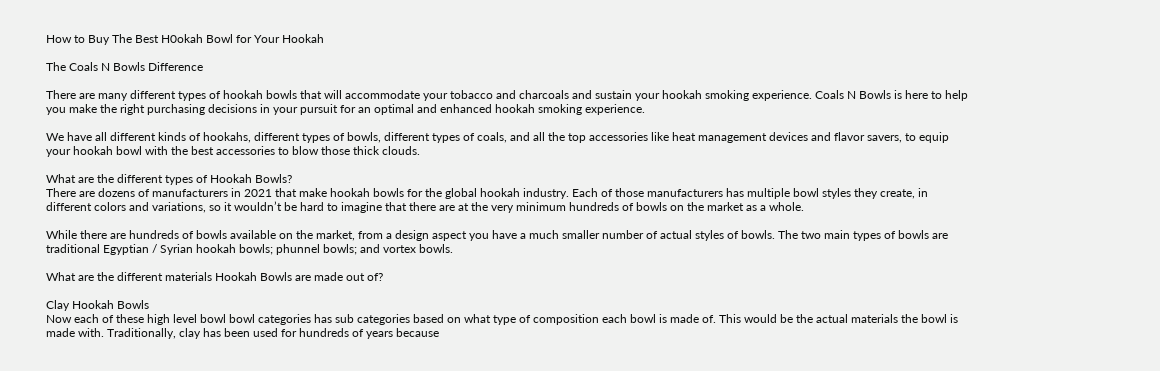How to Buy The Best H0okah Bowl for Your Hookah

The Coals N Bowls Difference

There are many different types of hookah bowls that will accommodate your tobacco and charcoals and sustain your hookah smoking experience. Coals N Bowls is here to help you make the right purchasing decisions in your pursuit for an optimal and enhanced hookah smoking experience.

We have all different kinds of hookahs, different types of bowls, different types of coals, and all the top accessories like heat management devices and flavor savers, to equip your hookah bowl with the best accessories to blow those thick clouds.

What are the different types of Hookah Bowls?
There are dozens of manufacturers in 2021 that make hookah bowls for the global hookah industry. Each of those manufacturers has multiple bowl styles they create, in different colors and variations, so it wouldn’t be hard to imagine that there are at the very minimum hundreds of bowls on the market as a whole.

While there are hundreds of bowls available on the market, from a design aspect you have a much smaller number of actual styles of bowls. The two main types of bowls are traditional Egyptian / Syrian hookah bowls; phunnel bowls; and vortex bowls.

What are the different materials Hookah Bowls are made out of?

Clay Hookah Bowls
Now each of these high level bowl bowl categories has sub categories based on what type of composition each bowl is made of. This would be the actual materials the bowl is made with. Traditionally, clay has been used for hundreds of years because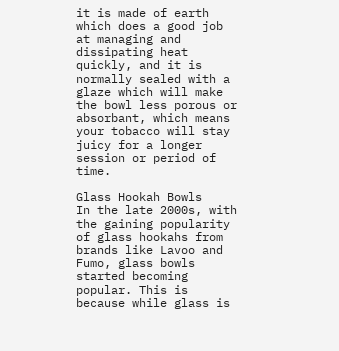it is made of earth which does a good job at managing and dissipating heat quickly, and it is normally sealed with a glaze which will make the bowl less porous or absorbant, which means your tobacco will stay juicy for a longer session or period of time.

Glass Hookah Bowls
In the late 2000s, with the gaining popularity of glass hookahs from brands like Lavoo and Fumo, glass bowls started becoming popular. This is because while glass is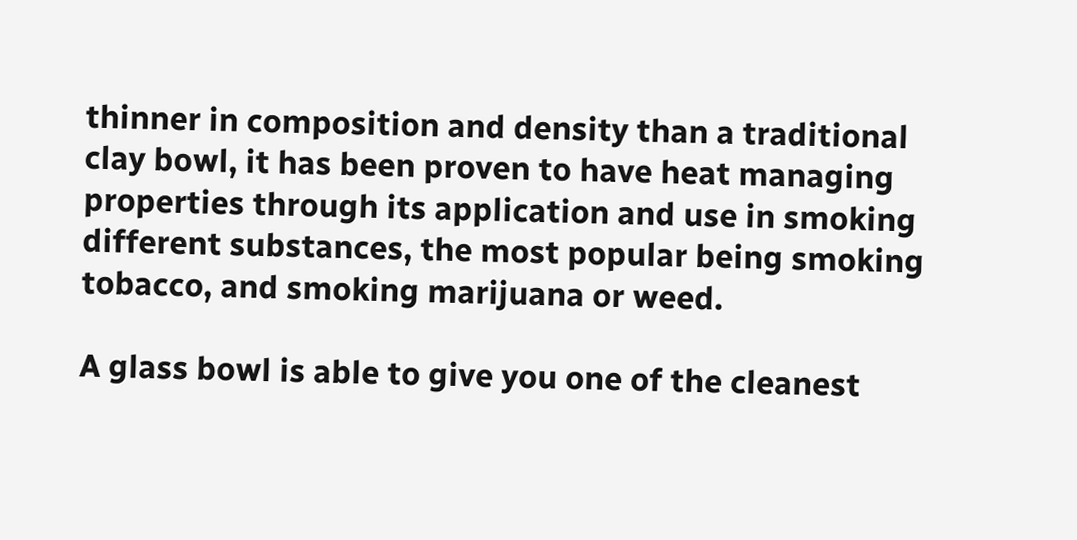thinner in composition and density than a traditional clay bowl, it has been proven to have heat managing properties through its application and use in smoking different substances, the most popular being smoking tobacco, and smoking marijuana or weed.

A glass bowl is able to give you one of the cleanest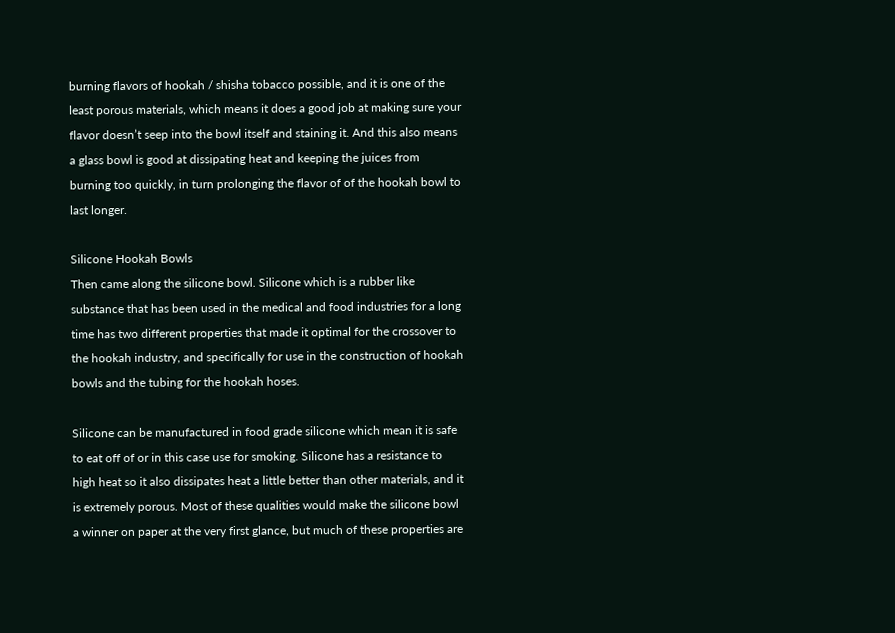burning flavors of hookah / shisha tobacco possible, and it is one of the least porous materials, which means it does a good job at making sure your flavor doesn’t seep into the bowl itself and staining it. And this also means a glass bowl is good at dissipating heat and keeping the juices from burning too quickly, in turn prolonging the flavor of of the hookah bowl to last longer.

Silicone Hookah Bowls
Then came along the silicone bowl. Silicone which is a rubber like substance that has been used in the medical and food industries for a long time has two different properties that made it optimal for the crossover to the hookah industry, and specifically for use in the construction of hookah bowls and the tubing for the hookah hoses.

Silicone can be manufactured in food grade silicone which mean it is safe to eat off of or in this case use for smoking. Silicone has a resistance to high heat so it also dissipates heat a little better than other materials, and it is extremely porous. Most of these qualities would make the silicone bowl a winner on paper at the very first glance, but much of these properties are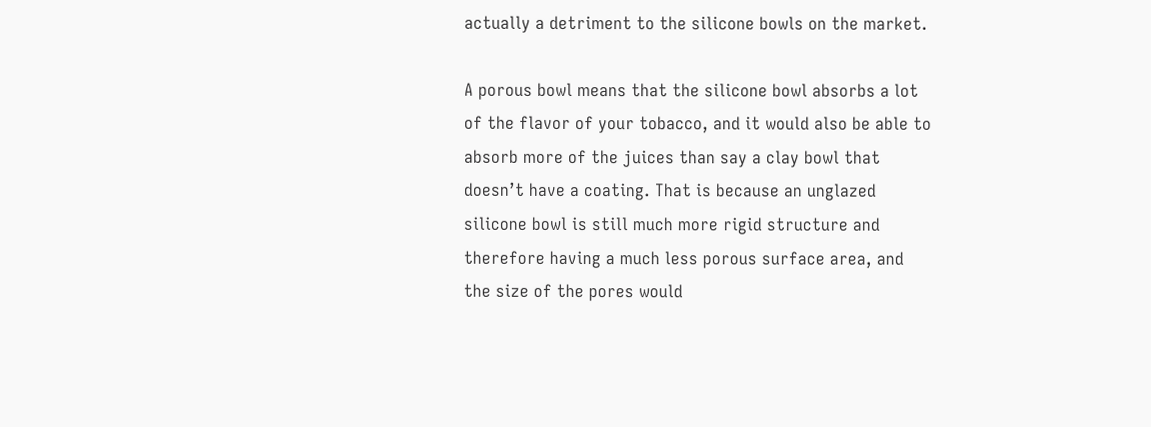actually a detriment to the silicone bowls on the market.

A porous bowl means that the silicone bowl absorbs a lot of the flavor of your tobacco, and it would also be able to absorb more of the juices than say a clay bowl that doesn’t have a coating. That is because an unglazed silicone bowl is still much more rigid structure and therefore having a much less porous surface area, and the size of the pores would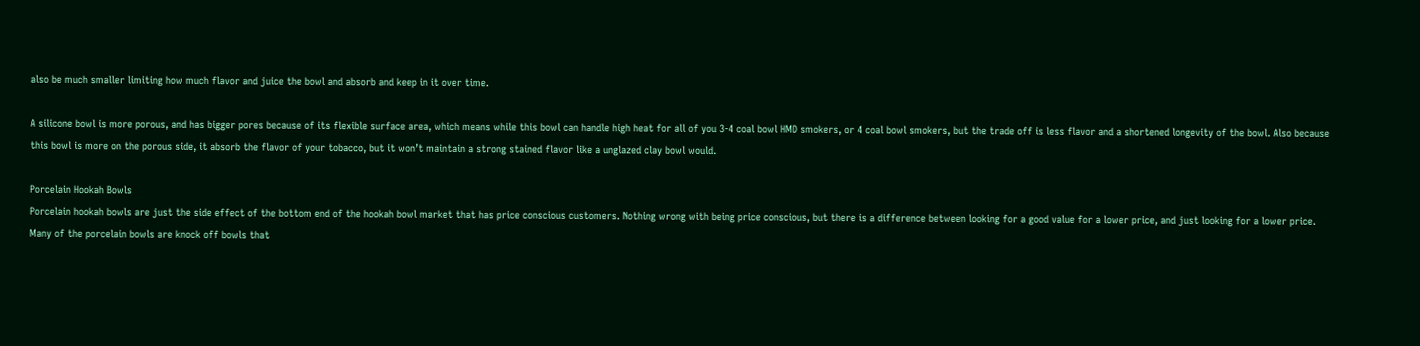also be much smaller limiting how much flavor and juice the bowl and absorb and keep in it over time.

A silicone bowl is more porous, and has bigger pores because of its flexible surface area, which means while this bowl can handle high heat for all of you 3-4 coal bowl HMD smokers, or 4 coal bowl smokers, but the trade off is less flavor and a shortened longevity of the bowl. Also because this bowl is more on the porous side, it absorb the flavor of your tobacco, but it won’t maintain a strong stained flavor like a unglazed clay bowl would.

Porcelain Hookah Bowls
Porcelain hookah bowls are just the side effect of the bottom end of the hookah bowl market that has price conscious customers. Nothing wrong with being price conscious, but there is a difference between looking for a good value for a lower price, and just looking for a lower price. Many of the porcelain bowls are knock off bowls that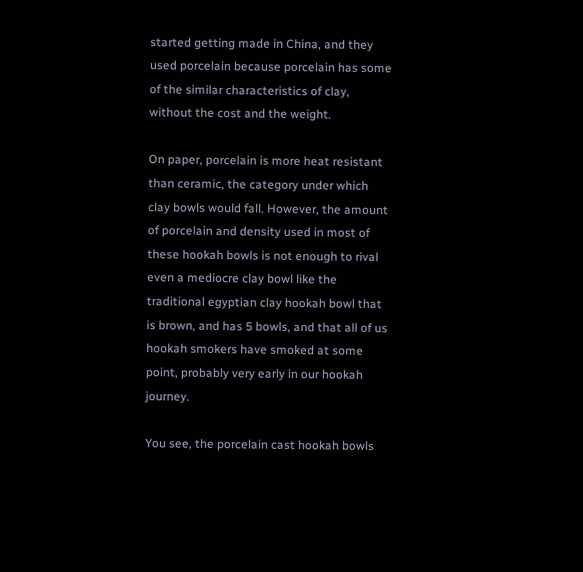started getting made in China, and they used porcelain because porcelain has some of the similar characteristics of clay, without the cost and the weight.

On paper, porcelain is more heat resistant than ceramic, the category under which clay bowls would fall. However, the amount of porcelain and density used in most of these hookah bowls is not enough to rival even a mediocre clay bowl like the traditional egyptian clay hookah bowl that is brown, and has 5 bowls, and that all of us hookah smokers have smoked at some point, probably very early in our hookah journey.

You see, the porcelain cast hookah bowls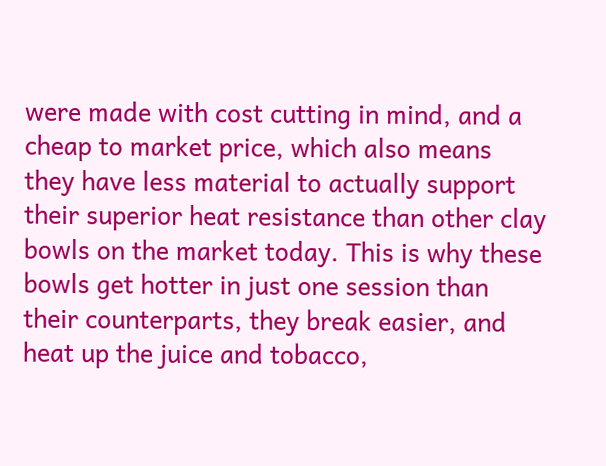were made with cost cutting in mind, and a cheap to market price, which also means they have less material to actually support their superior heat resistance than other clay bowls on the market today. This is why these bowls get hotter in just one session than their counterparts, they break easier, and heat up the juice and tobacco,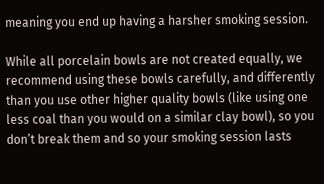meaning you end up having a harsher smoking session.

While all porcelain bowls are not created equally, we recommend using these bowls carefully, and differently than you use other higher quality bowls (like using one less coal than you would on a similar clay bowl), so you don’t break them and so your smoking session lasts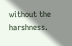without the harshness.